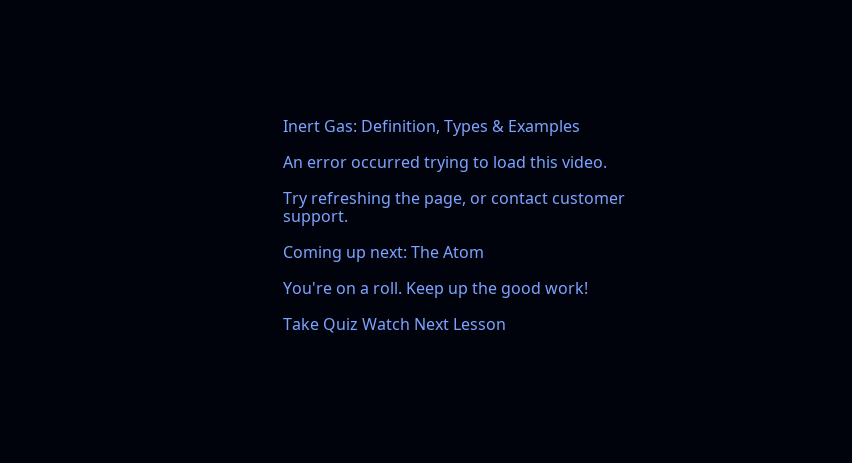Inert Gas: Definition, Types & Examples

An error occurred trying to load this video.

Try refreshing the page, or contact customer support.

Coming up next: The Atom

You're on a roll. Keep up the good work!

Take Quiz Watch Next Lesson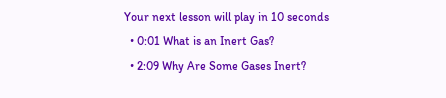Your next lesson will play in 10 seconds
  • 0:01 What is an Inert Gas?
  • 2:09 Why Are Some Gases Inert?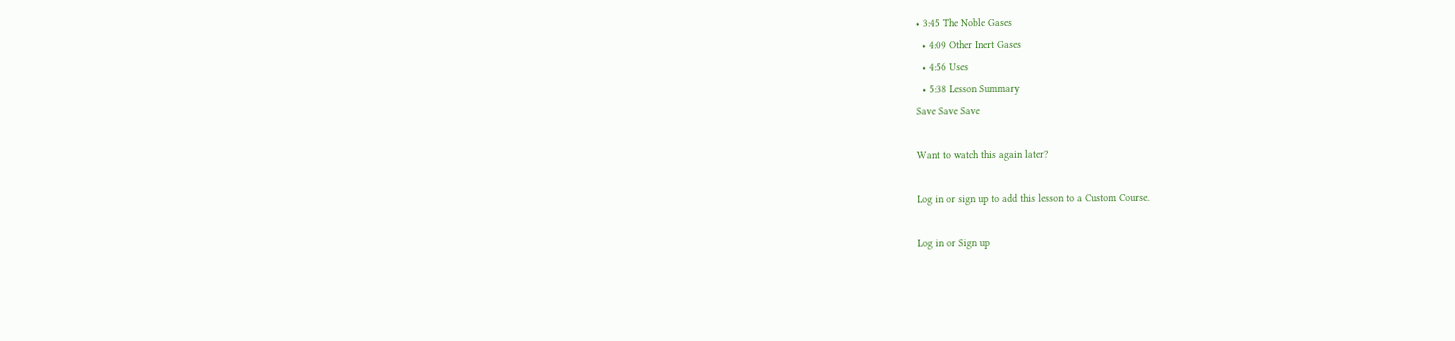• 3:45 The Noble Gases
  • 4:09 Other Inert Gases
  • 4:56 Uses
  • 5:38 Lesson Summary
Save Save Save

Want to watch this again later?

Log in or sign up to add this lesson to a Custom Course.

Log in or Sign up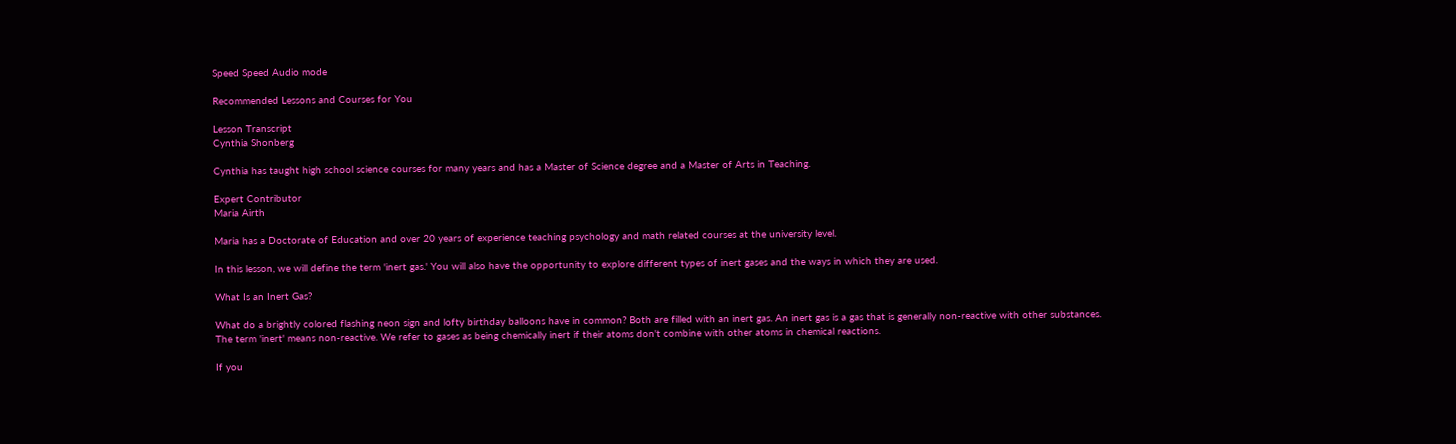Speed Speed Audio mode

Recommended Lessons and Courses for You

Lesson Transcript
Cynthia Shonberg

Cynthia has taught high school science courses for many years and has a Master of Science degree and a Master of Arts in Teaching.

Expert Contributor
Maria Airth

Maria has a Doctorate of Education and over 20 years of experience teaching psychology and math related courses at the university level.

In this lesson, we will define the term 'inert gas.' You will also have the opportunity to explore different types of inert gases and the ways in which they are used.

What Is an Inert Gas?

What do a brightly colored flashing neon sign and lofty birthday balloons have in common? Both are filled with an inert gas. An inert gas is a gas that is generally non-reactive with other substances. The term 'inert' means non-reactive. We refer to gases as being chemically inert if their atoms don't combine with other atoms in chemical reactions.

If you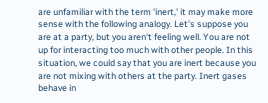are unfamiliar with the term 'inert,' it may make more sense with the following analogy. Let's suppose you are at a party, but you aren't feeling well. You are not up for interacting too much with other people. In this situation, we could say that you are inert because you are not mixing with others at the party. Inert gases behave in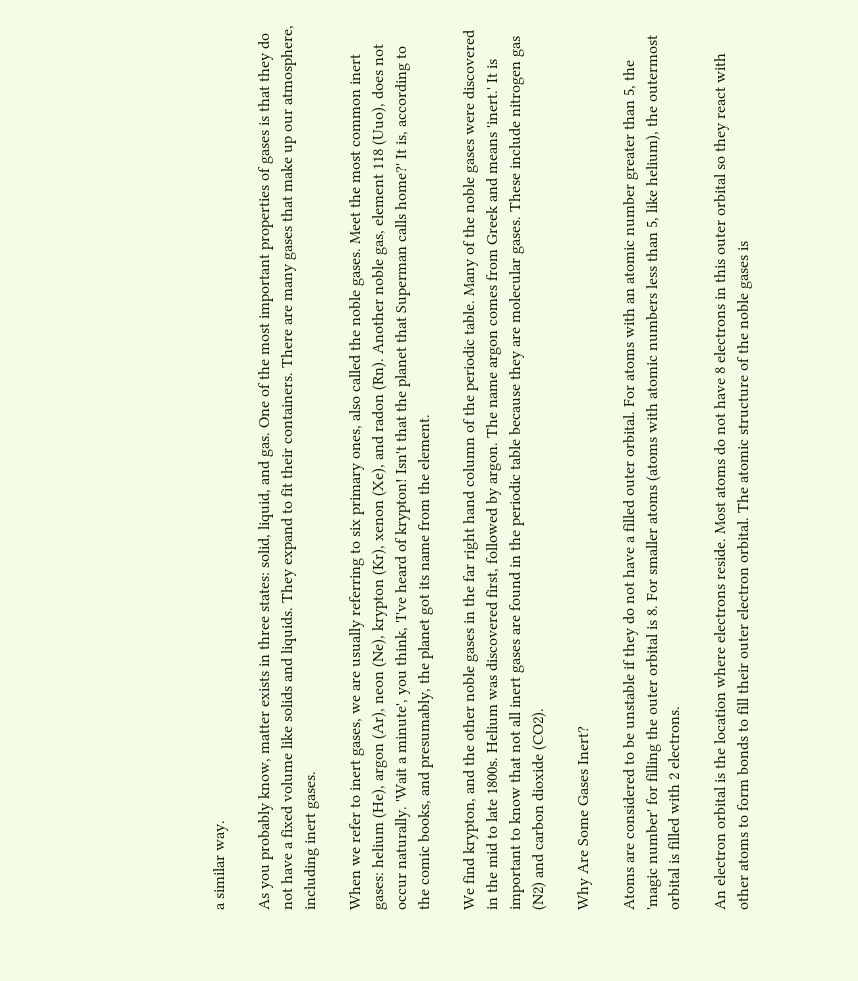a similar way.

As you probably know, matter exists in three states: solid, liquid, and gas. One of the most important properties of gases is that they do not have a fixed volume like solids and liquids. They expand to fit their containers. There are many gases that make up our atmosphere, including inert gases.

When we refer to inert gases, we are usually referring to six primary ones, also called the noble gases. Meet the most common inert gases: helium (He), argon (Ar), neon (Ne), krypton (Kr), xenon (Xe), and radon (Rn). Another noble gas, element 118 (Uuo), does not occur naturally. 'Wait a minute', you think, 'I've heard of krypton! Isn't that the planet that Superman calls home?' It is, according to the comic books, and presumably, the planet got its name from the element.

We find krypton, and the other noble gases in the far right hand column of the periodic table. Many of the noble gases were discovered in the mid to late 1800s. Helium was discovered first, followed by argon. The name argon comes from Greek and means 'inert.' It is important to know that not all inert gases are found in the periodic table because they are molecular gases. These include nitrogen gas (N2) and carbon dioxide (CO2).

Why Are Some Gases Inert?

Atoms are considered to be unstable if they do not have a filled outer orbital. For atoms with an atomic number greater than 5, the 'magic number' for filling the outer orbital is 8. For smaller atoms (atoms with atomic numbers less than 5, like helium), the outermost orbital is filled with 2 electrons.

An electron orbital is the location where electrons reside. Most atoms do not have 8 electrons in this outer orbital so they react with other atoms to form bonds to fill their outer electron orbital. The atomic structure of the noble gases is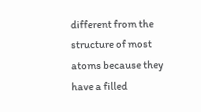different from the structure of most atoms because they have a filled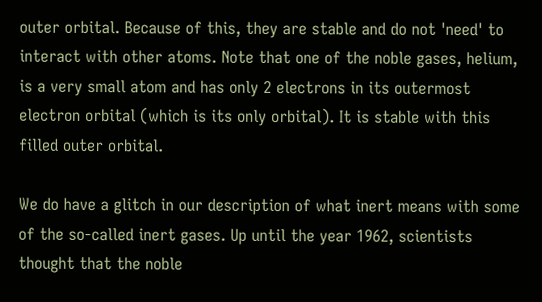outer orbital. Because of this, they are stable and do not 'need' to interact with other atoms. Note that one of the noble gases, helium, is a very small atom and has only 2 electrons in its outermost electron orbital (which is its only orbital). It is stable with this filled outer orbital.

We do have a glitch in our description of what inert means with some of the so-called inert gases. Up until the year 1962, scientists thought that the noble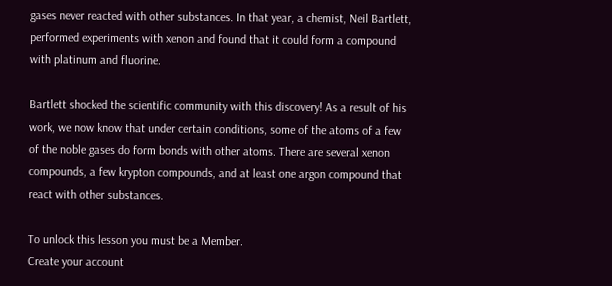gases never reacted with other substances. In that year, a chemist, Neil Bartlett, performed experiments with xenon and found that it could form a compound with platinum and fluorine.

Bartlett shocked the scientific community with this discovery! As a result of his work, we now know that under certain conditions, some of the atoms of a few of the noble gases do form bonds with other atoms. There are several xenon compounds, a few krypton compounds, and at least one argon compound that react with other substances.

To unlock this lesson you must be a Member.
Create your account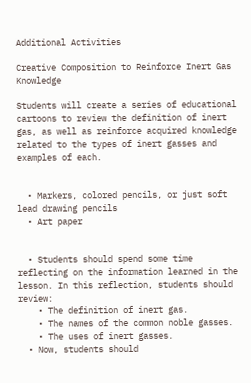Additional Activities

Creative Composition to Reinforce Inert Gas Knowledge

Students will create a series of educational cartoons to review the definition of inert gas, as well as reinforce acquired knowledge related to the types of inert gasses and examples of each.


  • Markers, colored pencils, or just soft lead drawing pencils
  • Art paper


  • Students should spend some time reflecting on the information learned in the lesson. In this reflection, students should review:
    • The definition of inert gas.
    • The names of the common noble gasses.
    • The uses of inert gasses.
  • Now, students should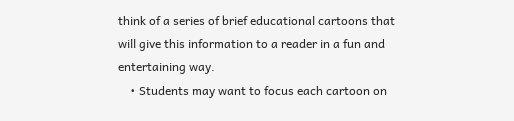think of a series of brief educational cartoons that will give this information to a reader in a fun and entertaining way.
    • Students may want to focus each cartoon on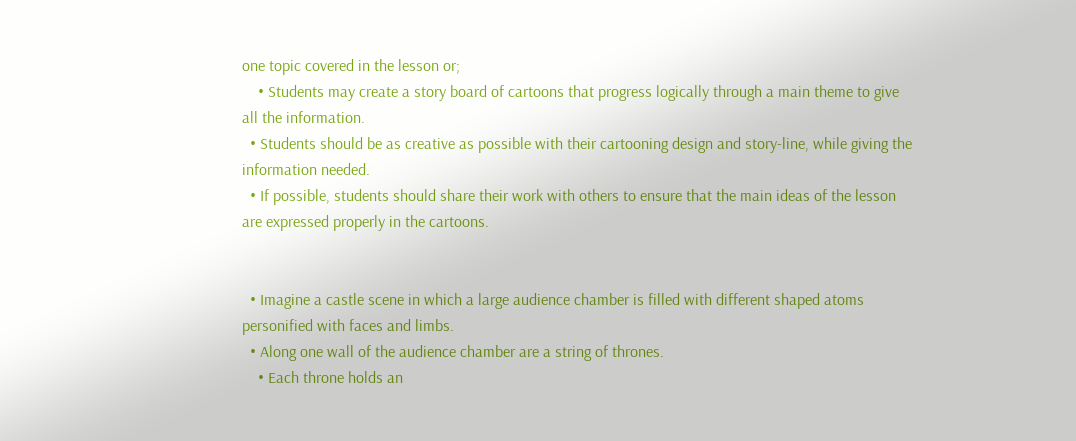one topic covered in the lesson or;
    • Students may create a story board of cartoons that progress logically through a main theme to give all the information.
  • Students should be as creative as possible with their cartooning design and story-line, while giving the information needed.
  • If possible, students should share their work with others to ensure that the main ideas of the lesson are expressed properly in the cartoons.


  • Imagine a castle scene in which a large audience chamber is filled with different shaped atoms personified with faces and limbs.
  • Along one wall of the audience chamber are a string of thrones.
    • Each throne holds an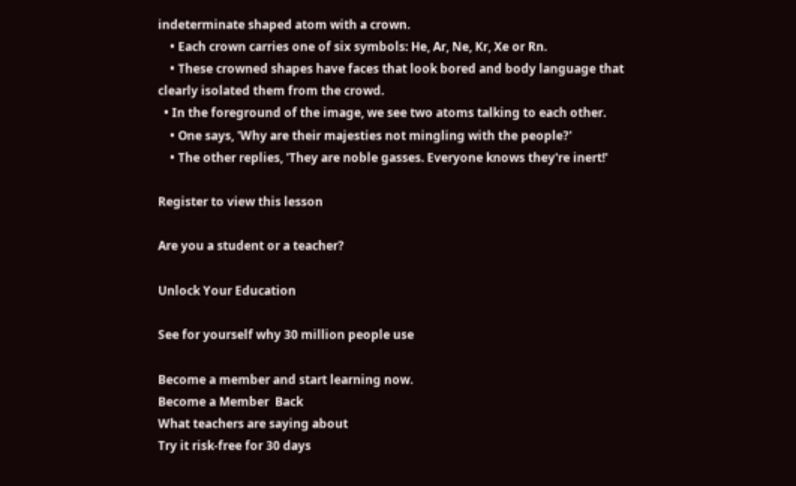indeterminate shaped atom with a crown.
    • Each crown carries one of six symbols: He, Ar, Ne, Kr, Xe or Rn.
    • These crowned shapes have faces that look bored and body language that clearly isolated them from the crowd.
  • In the foreground of the image, we see two atoms talking to each other.
    • One says, 'Why are their majesties not mingling with the people?'
    • The other replies, 'They are noble gasses. Everyone knows they're inert!'

Register to view this lesson

Are you a student or a teacher?

Unlock Your Education

See for yourself why 30 million people use

Become a member and start learning now.
Become a Member  Back
What teachers are saying about
Try it risk-free for 30 days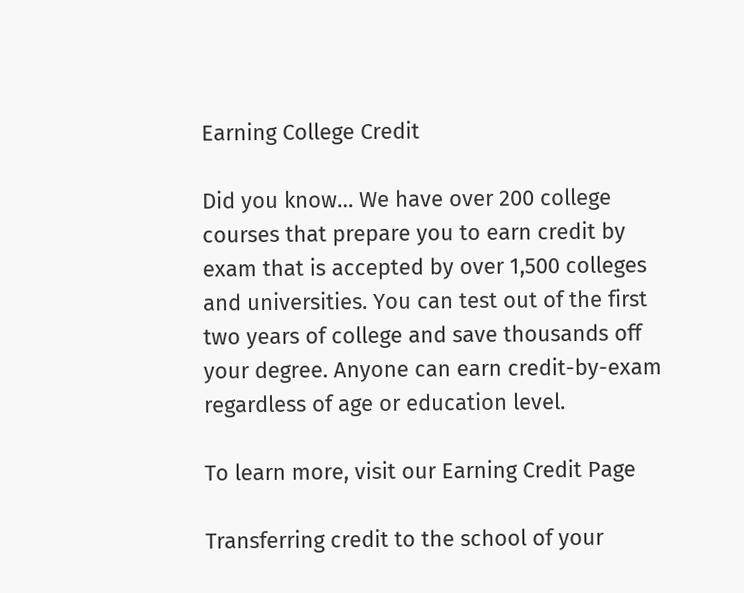Earning College Credit

Did you know… We have over 200 college courses that prepare you to earn credit by exam that is accepted by over 1,500 colleges and universities. You can test out of the first two years of college and save thousands off your degree. Anyone can earn credit-by-exam regardless of age or education level.

To learn more, visit our Earning Credit Page

Transferring credit to the school of your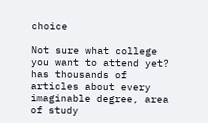choice

Not sure what college you want to attend yet? has thousands of articles about every imaginable degree, area of study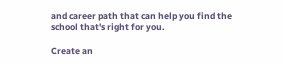and career path that can help you find the school that's right for you.

Create an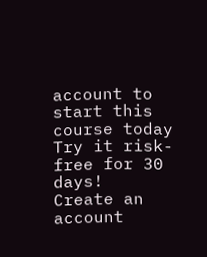account to start this course today
Try it risk-free for 30 days!
Create an account